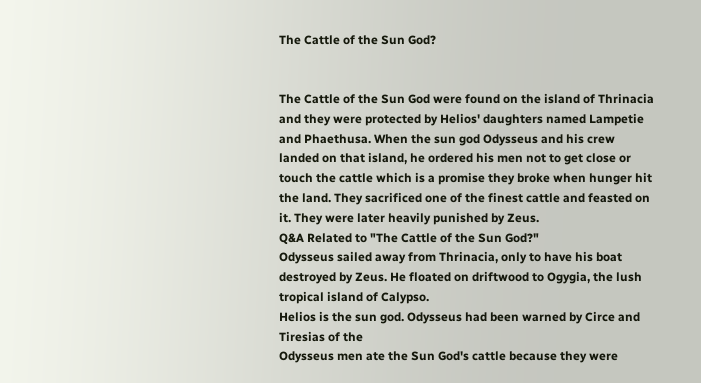The Cattle of the Sun God?


The Cattle of the Sun God were found on the island of Thrinacia and they were protected by Helios' daughters named Lampetie and Phaethusa. When the sun god Odysseus and his crew landed on that island, he ordered his men not to get close or touch the cattle which is a promise they broke when hunger hit the land. They sacrificed one of the finest cattle and feasted on it. They were later heavily punished by Zeus.
Q&A Related to "The Cattle of the Sun God?"
Odysseus sailed away from Thrinacia, only to have his boat destroyed by Zeus. He floated on driftwood to Ogygia, the lush tropical island of Calypso.
Helios is the sun god. Odysseus had been warned by Circe and Tiresias of the
Odysseus men ate the Sun God's cattle because they were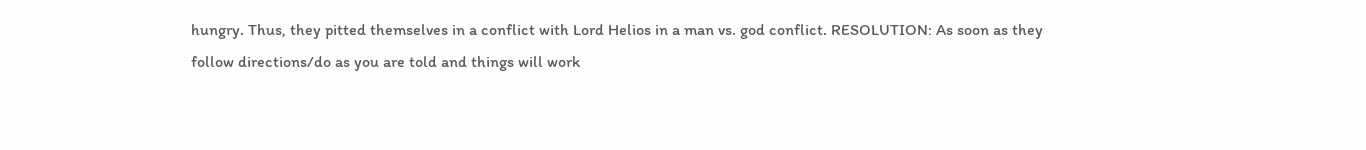hungry. Thus, they pitted themselves in a conflict with Lord Helios in a man vs. god conflict. RESOLUTION: As soon as they
follow directions/do as you are told and things will work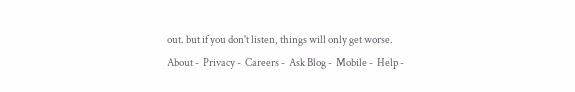out. but if you don't listen, things will only get worse.
About -  Privacy -  Careers -  Ask Blog -  Mobile -  Help -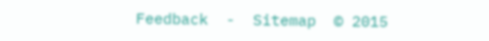Feedback  -  Sitemap  © 2015